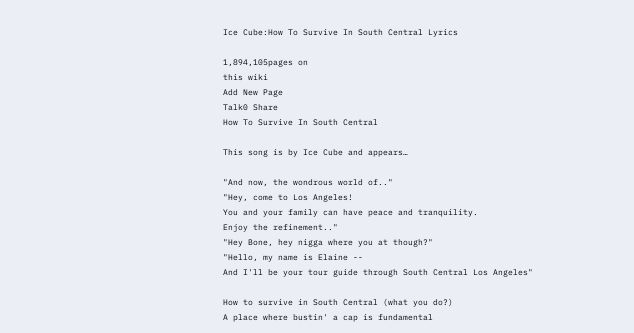Ice Cube:How To Survive In South Central Lyrics

1,894,105pages on
this wiki
Add New Page
Talk0 Share
How To Survive In South Central

This song is by Ice Cube and appears…

"And now, the wondrous world of.."
"Hey, come to Los Angeles!
You and your family can have peace and tranquility.
Enjoy the refinement.."
"Hey Bone, hey nigga where you at though?"
"Hello, my name is Elaine --
And I'll be your tour guide through South Central Los Angeles"

How to survive in South Central (what you do?)
A place where bustin' a cap is fundamental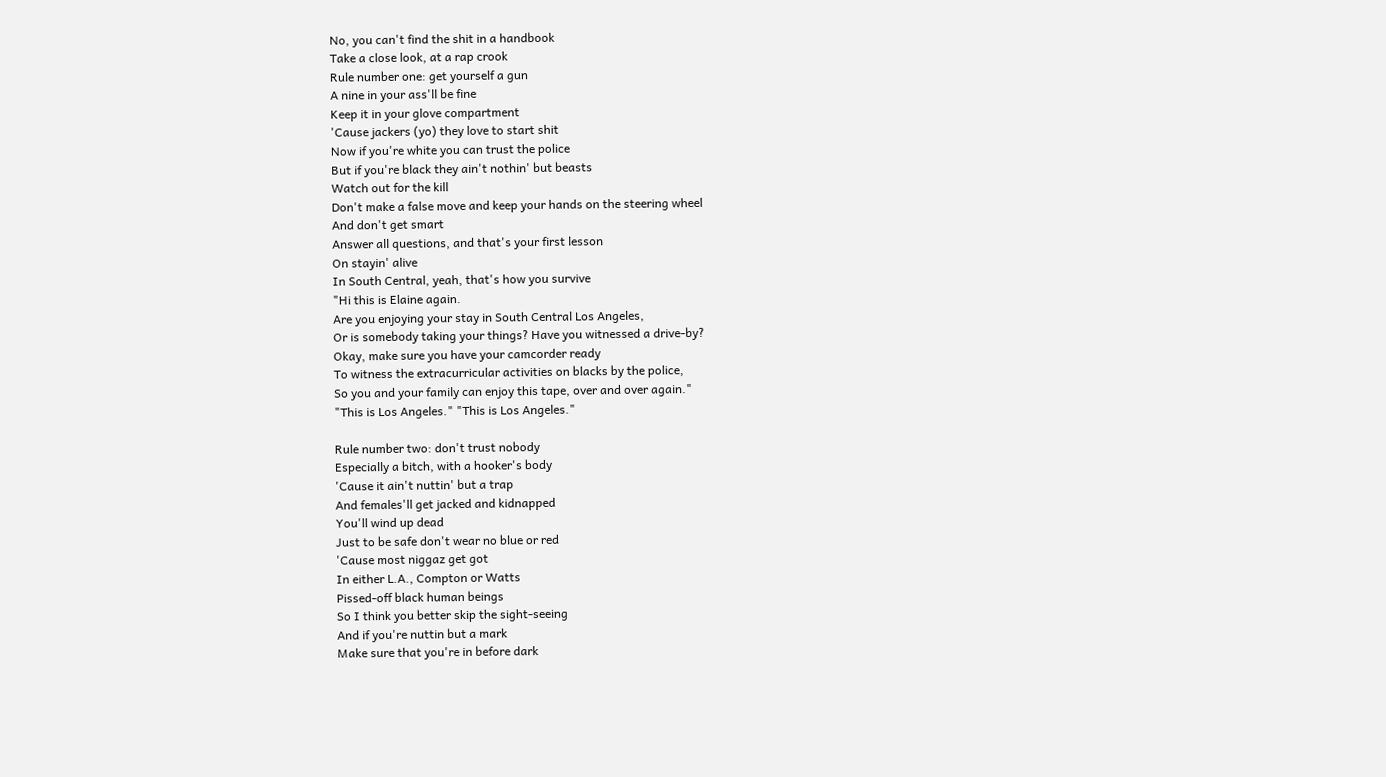No, you can't find the shit in a handbook
Take a close look, at a rap crook
Rule number one: get yourself a gun
A nine in your ass'll be fine
Keep it in your glove compartment
'Cause jackers (yo) they love to start shit
Now if you're white you can trust the police
But if you're black they ain't nothin' but beasts
Watch out for the kill
Don't make a false move and keep your hands on the steering wheel
And don't get smart
Answer all questions, and that's your first lesson
On stayin' alive
In South Central, yeah, that's how you survive
"Hi this is Elaine again.
Are you enjoying your stay in South Central Los Angeles,
Or is somebody taking your things? Have you witnessed a drive-by?
Okay, make sure you have your camcorder ready
To witness the extracurricular activities on blacks by the police,
So you and your family can enjoy this tape, over and over again."
"This is Los Angeles." "This is Los Angeles."

Rule number two: don't trust nobody
Especially a bitch, with a hooker's body
'Cause it ain't nuttin' but a trap
And females'll get jacked and kidnapped
You'll wind up dead
Just to be safe don't wear no blue or red
'Cause most niggaz get got
In either L.A., Compton or Watts
Pissed-off black human beings
So I think you better skip the sight-seeing
And if you're nuttin but a mark
Make sure that you're in before dark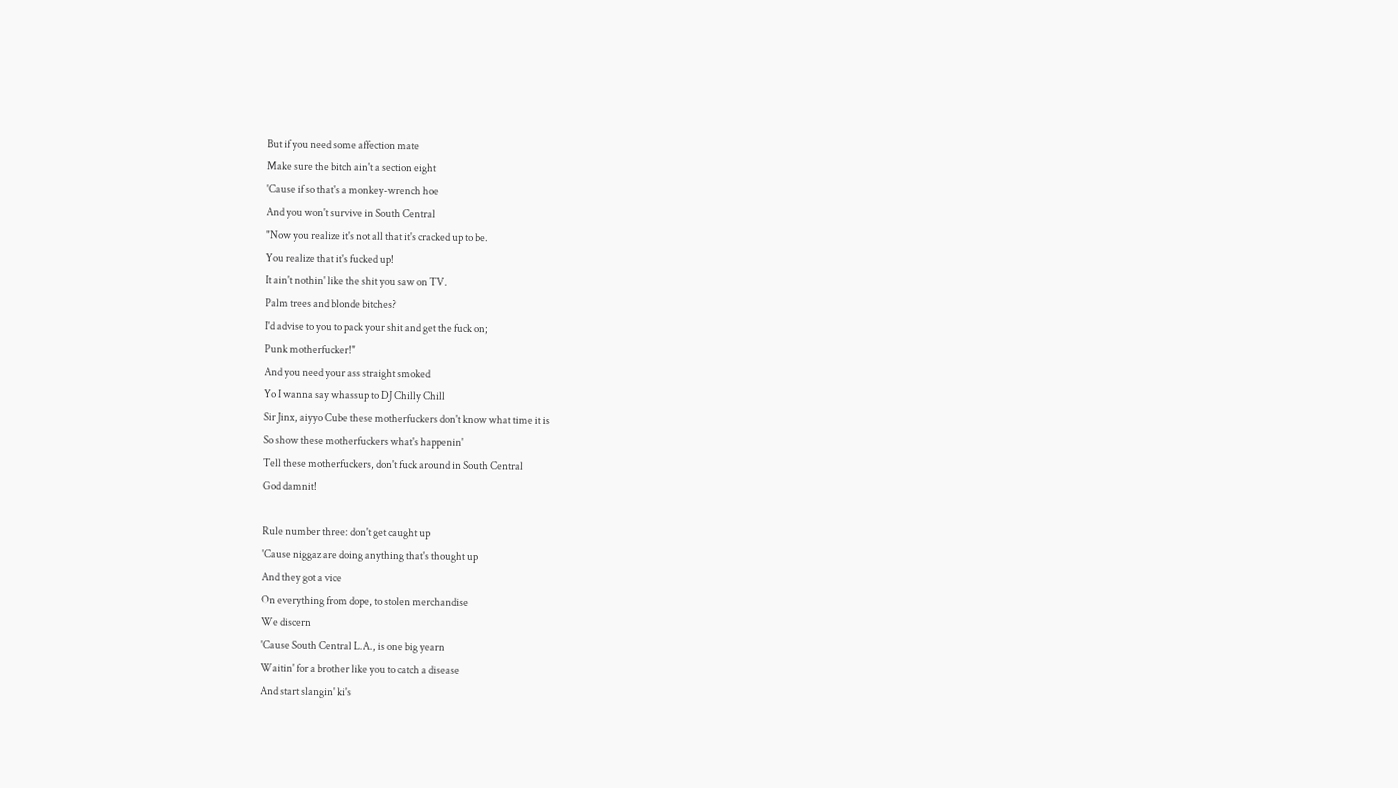But if you need some affection mate
Make sure the bitch ain't a section eight
'Cause if so that's a monkey-wrench hoe
And you won't survive in South Central
"Now you realize it's not all that it's cracked up to be.
You realize that it's fucked up!
It ain't nothin' like the shit you saw on TV.
Palm trees and blonde bitches?
I'd advise to you to pack your shit and get the fuck on;
Punk motherfucker!"
And you need your ass straight smoked
Yo I wanna say whassup to DJ Chilly Chill
Sir Jinx, aiyyo Cube these motherfuckers don't know what time it is
So show these motherfuckers what's happenin'
Tell these motherfuckers, don't fuck around in South Central
God damnit!

Rule number three: don't get caught up
'Cause niggaz are doing anything that's thought up
And they got a vice
On everything from dope, to stolen merchandise
We discern
'Cause South Central L.A., is one big yearn
Waitin' for a brother like you to catch a disease
And start slangin' ki's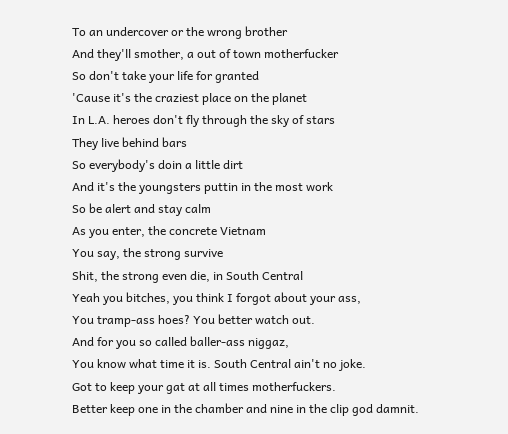To an undercover or the wrong brother
And they'll smother, a out of town motherfucker
So don't take your life for granted
'Cause it's the craziest place on the planet
In L.A. heroes don't fly through the sky of stars
They live behind bars
So everybody's doin a little dirt
And it's the youngsters puttin in the most work
So be alert and stay calm
As you enter, the concrete Vietnam
You say, the strong survive
Shit, the strong even die, in South Central
Yeah you bitches, you think I forgot about your ass,
You tramp-ass hoes? You better watch out.
And for you so called baller-ass niggaz,
You know what time it is. South Central ain't no joke.
Got to keep your gat at all times motherfuckers.
Better keep one in the chamber and nine in the clip god damnit.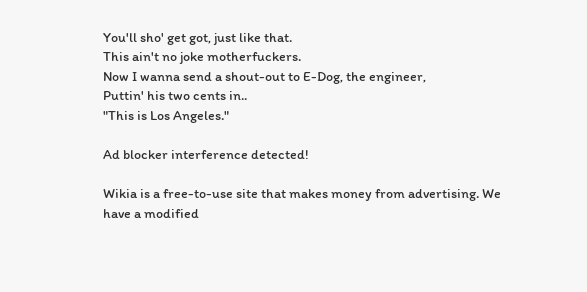You'll sho' get got, just like that.
This ain't no joke motherfuckers.
Now I wanna send a shout-out to E-Dog, the engineer,
Puttin' his two cents in..
"This is Los Angeles."

Ad blocker interference detected!

Wikia is a free-to-use site that makes money from advertising. We have a modified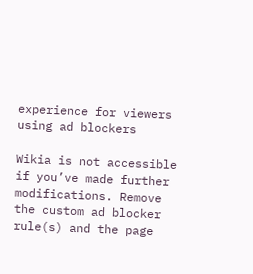experience for viewers using ad blockers

Wikia is not accessible if you’ve made further modifications. Remove the custom ad blocker rule(s) and the page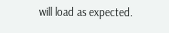will load as expected.